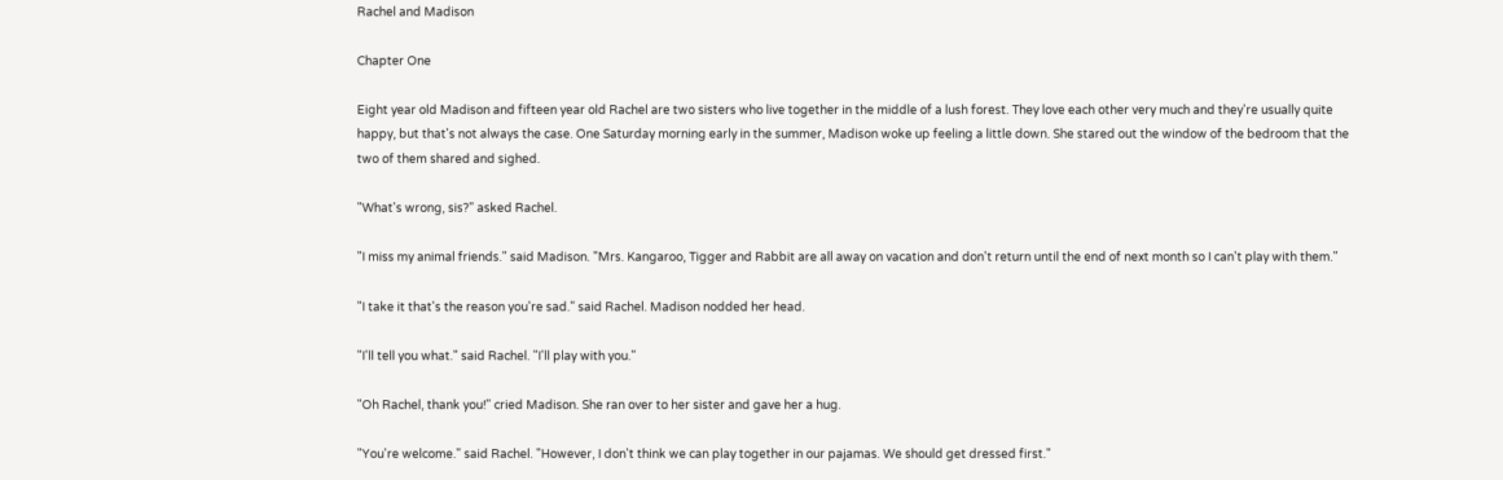Rachel and Madison

Chapter One

Eight year old Madison and fifteen year old Rachel are two sisters who live together in the middle of a lush forest. They love each other very much and they're usually quite happy, but that's not always the case. One Saturday morning early in the summer, Madison woke up feeling a little down. She stared out the window of the bedroom that the two of them shared and sighed.

"What's wrong, sis?" asked Rachel.

"I miss my animal friends." said Madison. "Mrs. Kangaroo, Tigger and Rabbit are all away on vacation and don't return until the end of next month so I can't play with them."

"I take it that's the reason you're sad." said Rachel. Madison nodded her head.

"I'll tell you what." said Rachel. "I'll play with you."

"Oh Rachel, thank you!" cried Madison. She ran over to her sister and gave her a hug.

"You're welcome." said Rachel. "However, I don't think we can play together in our pajamas. We should get dressed first."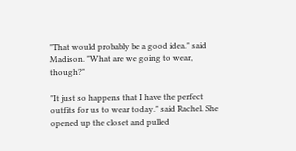"That would probably be a good idea." said Madison. "What are we going to wear, though?"

"It just so happens that I have the perfect outfits for us to wear today." said Rachel. She opened up the closet and pulled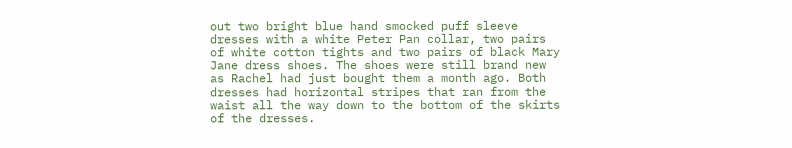out two bright blue hand smocked puff sleeve dresses with a white Peter Pan collar, two pairs of white cotton tights and two pairs of black Mary Jane dress shoes. The shoes were still brand new as Rachel had just bought them a month ago. Both dresses had horizontal stripes that ran from the waist all the way down to the bottom of the skirts of the dresses.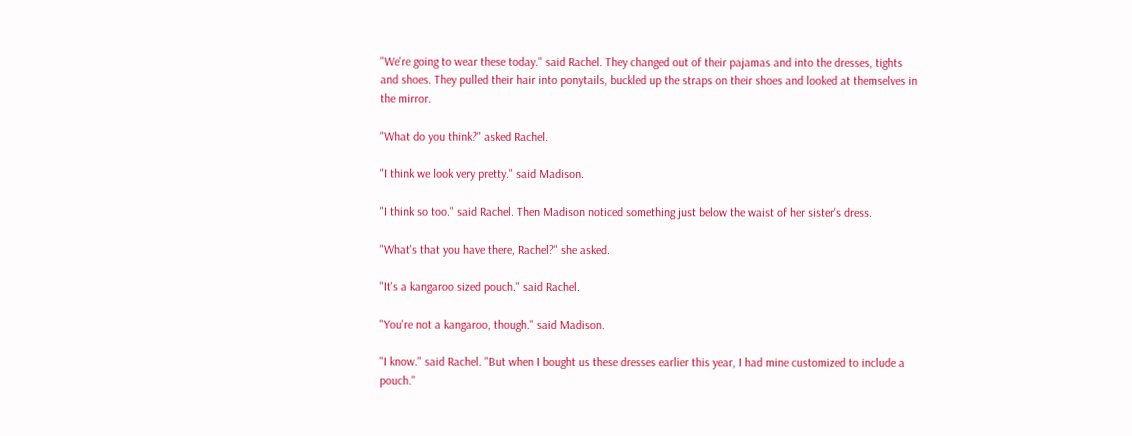"We're going to wear these today." said Rachel. They changed out of their pajamas and into the dresses, tights and shoes. They pulled their hair into ponytails, buckled up the straps on their shoes and looked at themselves in the mirror.

"What do you think?" asked Rachel.

"I think we look very pretty." said Madison.

"I think so too." said Rachel. Then Madison noticed something just below the waist of her sister's dress.

"What's that you have there, Rachel?" she asked.

"It's a kangaroo sized pouch." said Rachel.

"You're not a kangaroo, though." said Madison.

"I know." said Rachel. "But when I bought us these dresses earlier this year, I had mine customized to include a pouch."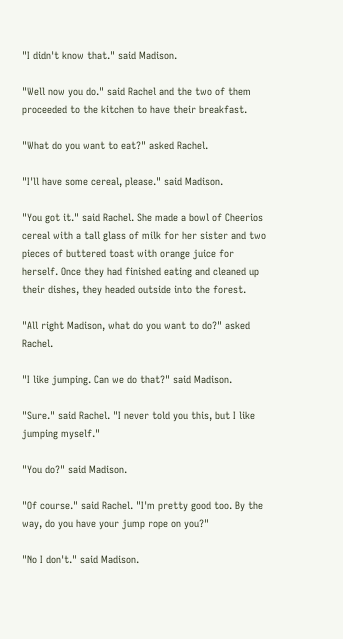"I didn't know that." said Madison.

"Well now you do." said Rachel and the two of them proceeded to the kitchen to have their breakfast.

"What do you want to eat?" asked Rachel.

"I'll have some cereal, please." said Madison.

"You got it." said Rachel. She made a bowl of Cheerios cereal with a tall glass of milk for her sister and two pieces of buttered toast with orange juice for herself. Once they had finished eating and cleaned up their dishes, they headed outside into the forest.

"All right Madison, what do you want to do?" asked Rachel.

"I like jumping. Can we do that?" said Madison.

"Sure." said Rachel. "I never told you this, but I like jumping myself."

"You do?" said Madison.

"Of course." said Rachel. "I'm pretty good too. By the way, do you have your jump rope on you?"

"No I don't." said Madison.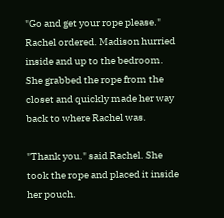"Go and get your rope please." Rachel ordered. Madison hurried inside and up to the bedroom. She grabbed the rope from the closet and quickly made her way back to where Rachel was.

"Thank you." said Rachel. She took the rope and placed it inside her pouch.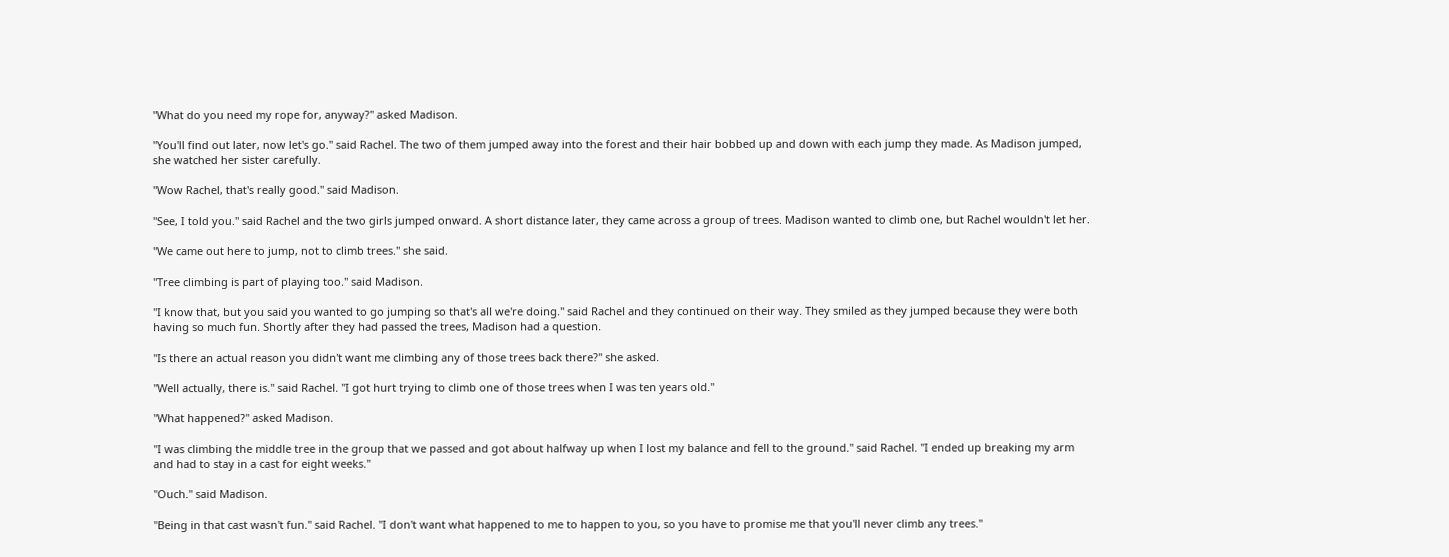"What do you need my rope for, anyway?" asked Madison.

"You'll find out later, now let's go." said Rachel. The two of them jumped away into the forest and their hair bobbed up and down with each jump they made. As Madison jumped, she watched her sister carefully.

"Wow Rachel, that's really good." said Madison.

"See, I told you." said Rachel and the two girls jumped onward. A short distance later, they came across a group of trees. Madison wanted to climb one, but Rachel wouldn't let her.

"We came out here to jump, not to climb trees." she said.

"Tree climbing is part of playing too." said Madison.

"I know that, but you said you wanted to go jumping so that's all we're doing." said Rachel and they continued on their way. They smiled as they jumped because they were both having so much fun. Shortly after they had passed the trees, Madison had a question.

"Is there an actual reason you didn't want me climbing any of those trees back there?" she asked.

"Well actually, there is." said Rachel. "I got hurt trying to climb one of those trees when I was ten years old."

"What happened?" asked Madison.

"I was climbing the middle tree in the group that we passed and got about halfway up when I lost my balance and fell to the ground." said Rachel. "I ended up breaking my arm and had to stay in a cast for eight weeks."

"Ouch." said Madison.

"Being in that cast wasn't fun." said Rachel. "I don't want what happened to me to happen to you, so you have to promise me that you'll never climb any trees."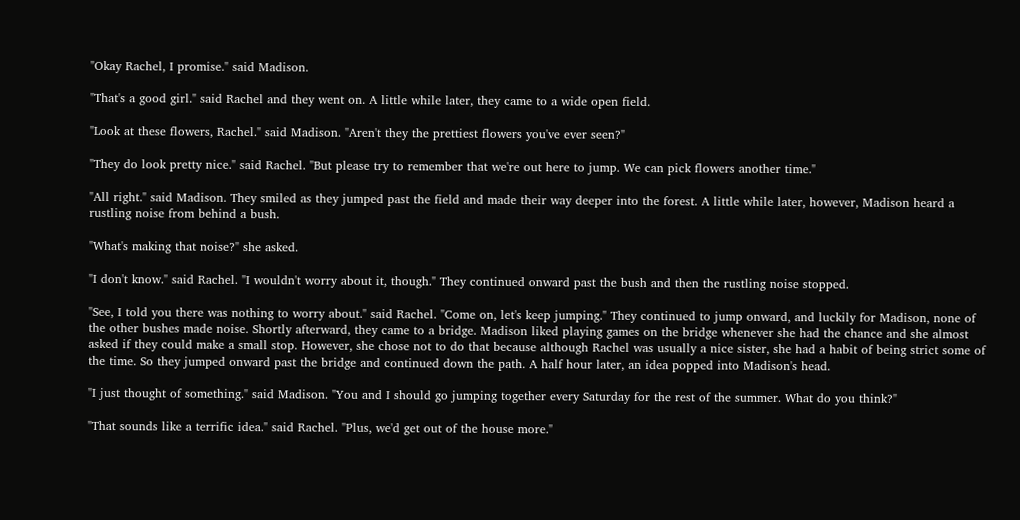"Okay Rachel, I promise." said Madison.

"That's a good girl." said Rachel and they went on. A little while later, they came to a wide open field.

"Look at these flowers, Rachel." said Madison. "Aren't they the prettiest flowers you've ever seen?"

"They do look pretty nice." said Rachel. "But please try to remember that we're out here to jump. We can pick flowers another time."

"All right." said Madison. They smiled as they jumped past the field and made their way deeper into the forest. A little while later, however, Madison heard a rustling noise from behind a bush.

"What's making that noise?" she asked.

"I don't know." said Rachel. "I wouldn't worry about it, though." They continued onward past the bush and then the rustling noise stopped.

"See, I told you there was nothing to worry about." said Rachel. "Come on, let's keep jumping." They continued to jump onward, and luckily for Madison, none of the other bushes made noise. Shortly afterward, they came to a bridge. Madison liked playing games on the bridge whenever she had the chance and she almost asked if they could make a small stop. However, she chose not to do that because although Rachel was usually a nice sister, she had a habit of being strict some of the time. So they jumped onward past the bridge and continued down the path. A half hour later, an idea popped into Madison's head.

"I just thought of something." said Madison. "You and I should go jumping together every Saturday for the rest of the summer. What do you think?"

"That sounds like a terrific idea." said Rachel. "Plus, we'd get out of the house more."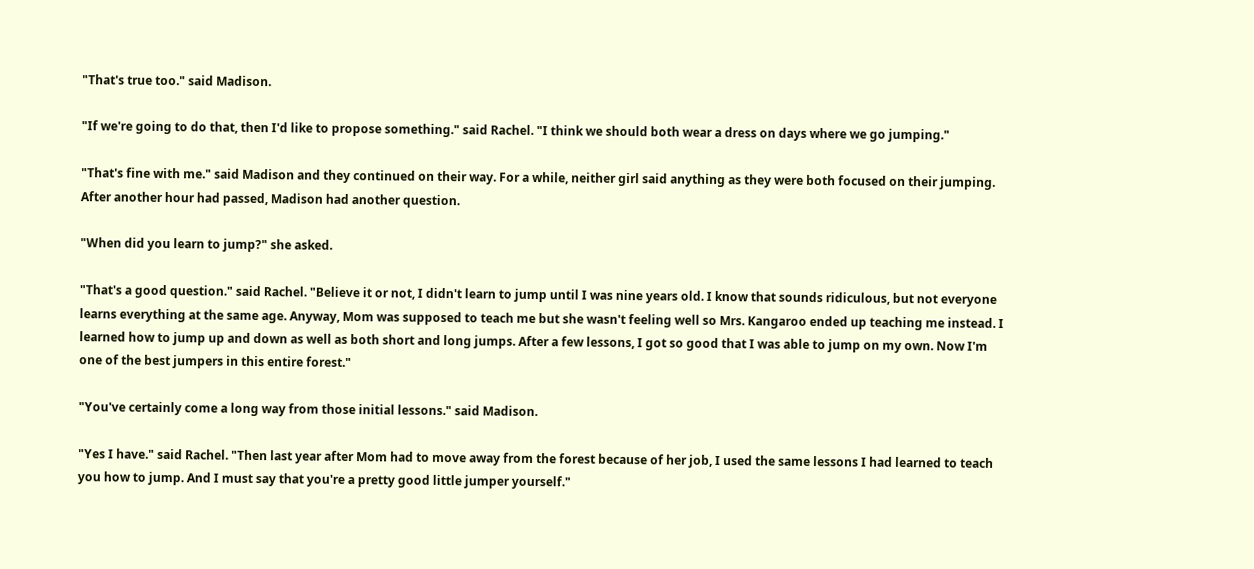"That's true too." said Madison.

"If we're going to do that, then I'd like to propose something." said Rachel. "I think we should both wear a dress on days where we go jumping."

"That's fine with me." said Madison and they continued on their way. For a while, neither girl said anything as they were both focused on their jumping. After another hour had passed, Madison had another question.

"When did you learn to jump?" she asked.

"That's a good question." said Rachel. "Believe it or not, I didn't learn to jump until I was nine years old. I know that sounds ridiculous, but not everyone learns everything at the same age. Anyway, Mom was supposed to teach me but she wasn't feeling well so Mrs. Kangaroo ended up teaching me instead. I learned how to jump up and down as well as both short and long jumps. After a few lessons, I got so good that I was able to jump on my own. Now I'm one of the best jumpers in this entire forest."

"You've certainly come a long way from those initial lessons." said Madison.

"Yes I have." said Rachel. "Then last year after Mom had to move away from the forest because of her job, I used the same lessons I had learned to teach you how to jump. And I must say that you're a pretty good little jumper yourself."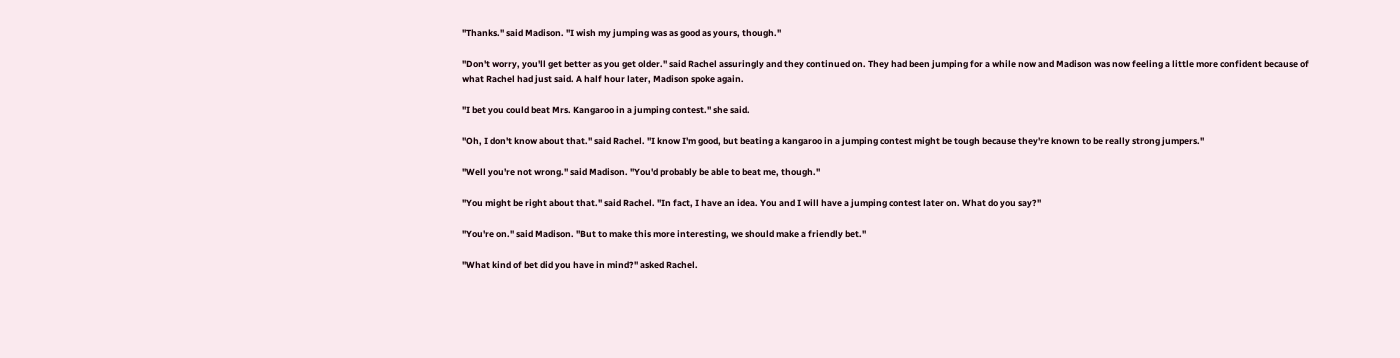"Thanks." said Madison. "I wish my jumping was as good as yours, though."

"Don't worry, you'll get better as you get older." said Rachel assuringly and they continued on. They had been jumping for a while now and Madison was now feeling a little more confident because of what Rachel had just said. A half hour later, Madison spoke again.

"I bet you could beat Mrs. Kangaroo in a jumping contest." she said.

"Oh, I don't know about that." said Rachel. "I know I'm good, but beating a kangaroo in a jumping contest might be tough because they're known to be really strong jumpers."

"Well you're not wrong." said Madison. "You'd probably be able to beat me, though."

"You might be right about that." said Rachel. "In fact, I have an idea. You and I will have a jumping contest later on. What do you say?"

"You're on." said Madison. "But to make this more interesting, we should make a friendly bet."

"What kind of bet did you have in mind?" asked Rachel.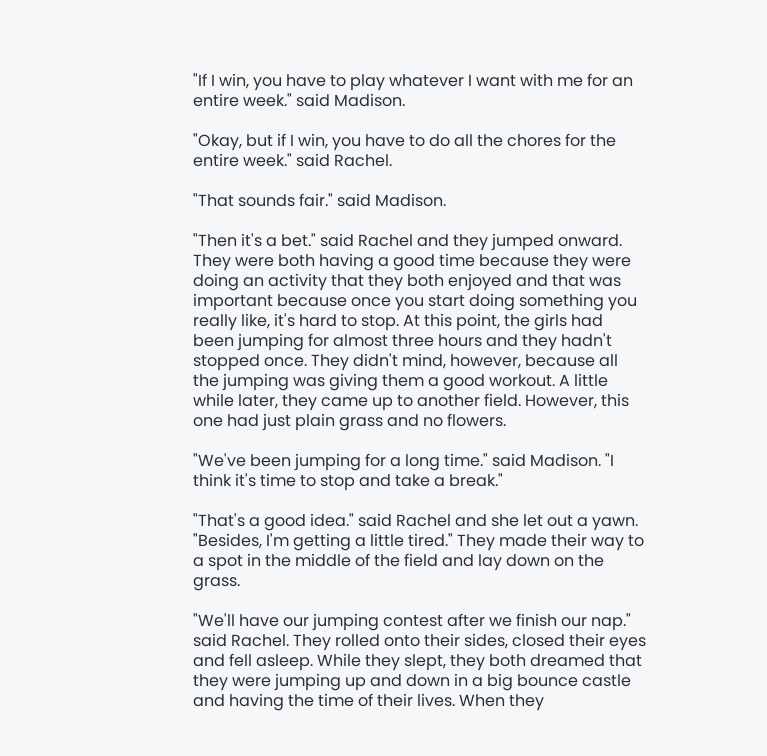"If I win, you have to play whatever I want with me for an entire week." said Madison.

"Okay, but if I win, you have to do all the chores for the entire week." said Rachel.

"That sounds fair." said Madison.

"Then it's a bet." said Rachel and they jumped onward. They were both having a good time because they were doing an activity that they both enjoyed and that was important because once you start doing something you really like, it's hard to stop. At this point, the girls had been jumping for almost three hours and they hadn't stopped once. They didn't mind, however, because all the jumping was giving them a good workout. A little while later, they came up to another field. However, this one had just plain grass and no flowers.

"We've been jumping for a long time." said Madison. "I think it's time to stop and take a break."

"That's a good idea." said Rachel and she let out a yawn. "Besides, I'm getting a little tired." They made their way to a spot in the middle of the field and lay down on the grass.

"We'll have our jumping contest after we finish our nap." said Rachel. They rolled onto their sides, closed their eyes and fell asleep. While they slept, they both dreamed that they were jumping up and down in a big bounce castle and having the time of their lives. When they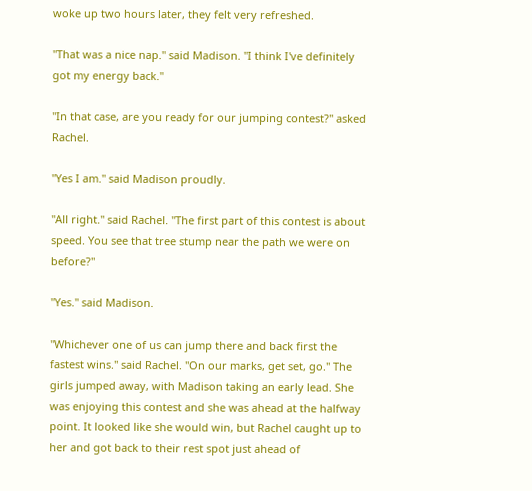woke up two hours later, they felt very refreshed.

"That was a nice nap." said Madison. "I think I've definitely got my energy back."

"In that case, are you ready for our jumping contest?" asked Rachel.

"Yes I am." said Madison proudly.

"All right." said Rachel. "The first part of this contest is about speed. You see that tree stump near the path we were on before?"

"Yes." said Madison.

"Whichever one of us can jump there and back first the fastest wins." said Rachel. "On our marks, get set, go." The girls jumped away, with Madison taking an early lead. She was enjoying this contest and she was ahead at the halfway point. It looked like she would win, but Rachel caught up to her and got back to their rest spot just ahead of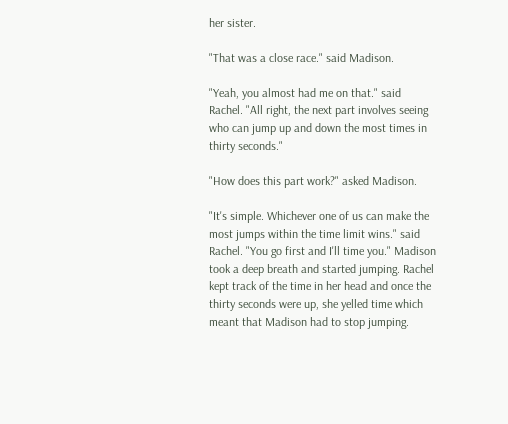her sister.

"That was a close race." said Madison.

"Yeah, you almost had me on that." said Rachel. "All right, the next part involves seeing who can jump up and down the most times in thirty seconds."

"How does this part work?" asked Madison.

"It's simple. Whichever one of us can make the most jumps within the time limit wins." said Rachel. "You go first and I'll time you." Madison took a deep breath and started jumping. Rachel kept track of the time in her head and once the thirty seconds were up, she yelled time which meant that Madison had to stop jumping.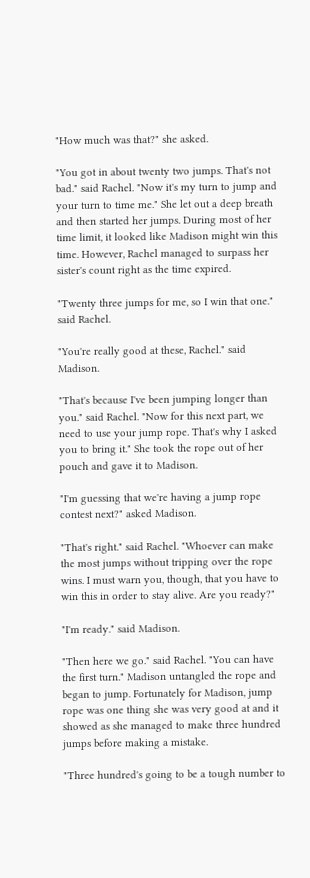"How much was that?" she asked.

"You got in about twenty two jumps. That's not bad." said Rachel. "Now it's my turn to jump and your turn to time me." She let out a deep breath and then started her jumps. During most of her time limit, it looked like Madison might win this time. However, Rachel managed to surpass her sister's count right as the time expired.

"Twenty three jumps for me, so I win that one." said Rachel.

"You're really good at these, Rachel." said Madison.

"That's because I've been jumping longer than you." said Rachel. "Now for this next part, we need to use your jump rope. That's why I asked you to bring it." She took the rope out of her pouch and gave it to Madison.

"I'm guessing that we're having a jump rope contest next?" asked Madison.

"That's right." said Rachel. "Whoever can make the most jumps without tripping over the rope wins. I must warn you, though, that you have to win this in order to stay alive. Are you ready?"

"I'm ready." said Madison.

"Then here we go." said Rachel. "You can have the first turn." Madison untangled the rope and began to jump. Fortunately for Madison, jump rope was one thing she was very good at and it showed as she managed to make three hundred jumps before making a mistake.

"Three hundred's going to be a tough number to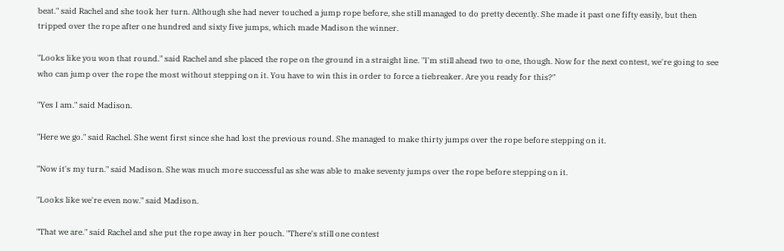beat." said Rachel and she took her turn. Although she had never touched a jump rope before, she still managed to do pretty decently. She made it past one fifty easily, but then tripped over the rope after one hundred and sixty five jumps, which made Madison the winner.

"Looks like you won that round." said Rachel and she placed the rope on the ground in a straight line. "I'm still ahead two to one, though. Now for the next contest, we're going to see who can jump over the rope the most without stepping on it. You have to win this in order to force a tiebreaker. Are you ready for this?"

"Yes I am." said Madison.

"Here we go." said Rachel. She went first since she had lost the previous round. She managed to make thirty jumps over the rope before stepping on it.

"Now it's my turn." said Madison. She was much more successful as she was able to make seventy jumps over the rope before stepping on it.

"Looks like we're even now." said Madison.

"That we are." said Rachel and she put the rope away in her pouch. "There's still one contest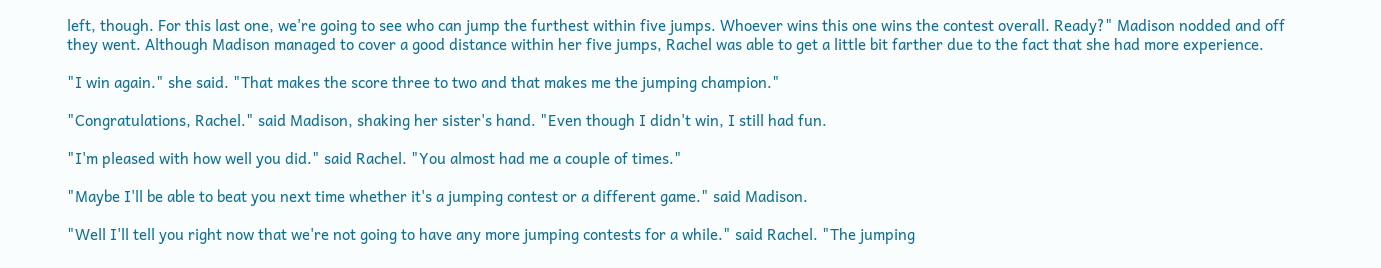left, though. For this last one, we're going to see who can jump the furthest within five jumps. Whoever wins this one wins the contest overall. Ready?" Madison nodded and off they went. Although Madison managed to cover a good distance within her five jumps, Rachel was able to get a little bit farther due to the fact that she had more experience.

"I win again." she said. "That makes the score three to two and that makes me the jumping champion."

"Congratulations, Rachel." said Madison, shaking her sister's hand. "Even though I didn't win, I still had fun.

"I'm pleased with how well you did." said Rachel. "You almost had me a couple of times."

"Maybe I'll be able to beat you next time whether it's a jumping contest or a different game." said Madison.

"Well I'll tell you right now that we're not going to have any more jumping contests for a while." said Rachel. "The jumping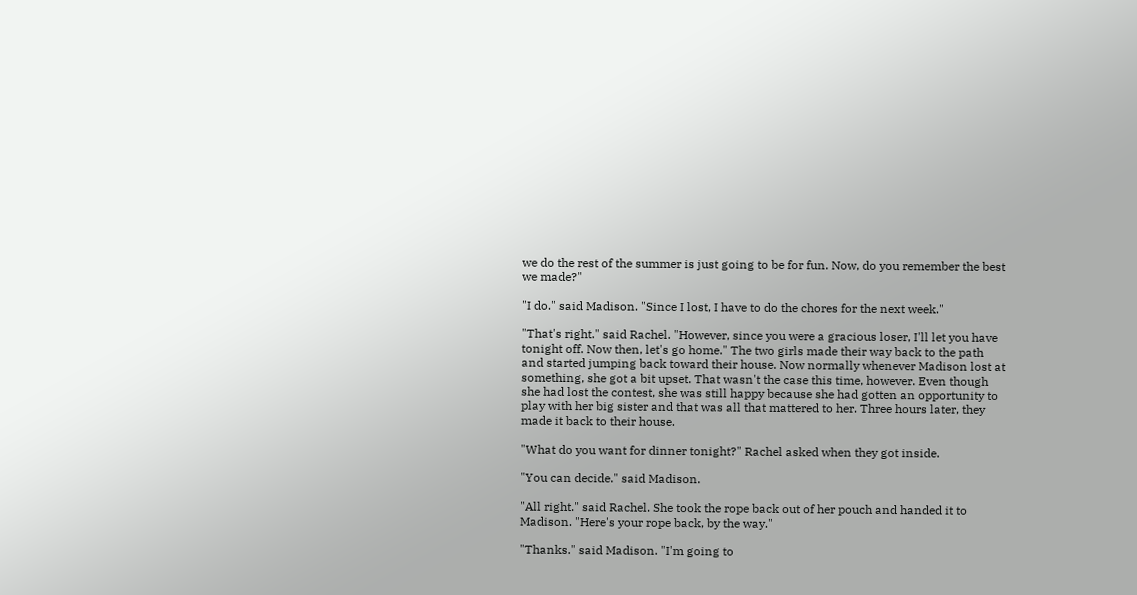we do the rest of the summer is just going to be for fun. Now, do you remember the best we made?"

"I do." said Madison. "Since I lost, I have to do the chores for the next week."

"That's right." said Rachel. "However, since you were a gracious loser, I'll let you have tonight off. Now then, let's go home." The two girls made their way back to the path and started jumping back toward their house. Now normally whenever Madison lost at something, she got a bit upset. That wasn't the case this time, however. Even though she had lost the contest, she was still happy because she had gotten an opportunity to play with her big sister and that was all that mattered to her. Three hours later, they made it back to their house.

"What do you want for dinner tonight?" Rachel asked when they got inside.

"You can decide." said Madison.

"All right." said Rachel. She took the rope back out of her pouch and handed it to Madison. "Here's your rope back, by the way."

"Thanks." said Madison. "I'm going to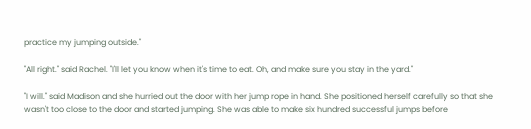practice my jumping outside."

"All right." said Rachel. "I'll let you know when it's time to eat. Oh, and make sure you stay in the yard."

"I will." said Madison and she hurried out the door with her jump rope in hand. She positioned herself carefully so that she wasn't too close to the door and started jumping. She was able to make six hundred successful jumps before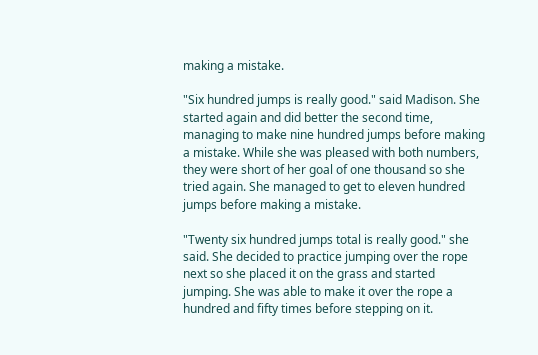making a mistake.

"Six hundred jumps is really good." said Madison. She started again and did better the second time, managing to make nine hundred jumps before making a mistake. While she was pleased with both numbers, they were short of her goal of one thousand so she tried again. She managed to get to eleven hundred jumps before making a mistake.

"Twenty six hundred jumps total is really good." she said. She decided to practice jumping over the rope next so she placed it on the grass and started jumping. She was able to make it over the rope a hundred and fifty times before stepping on it.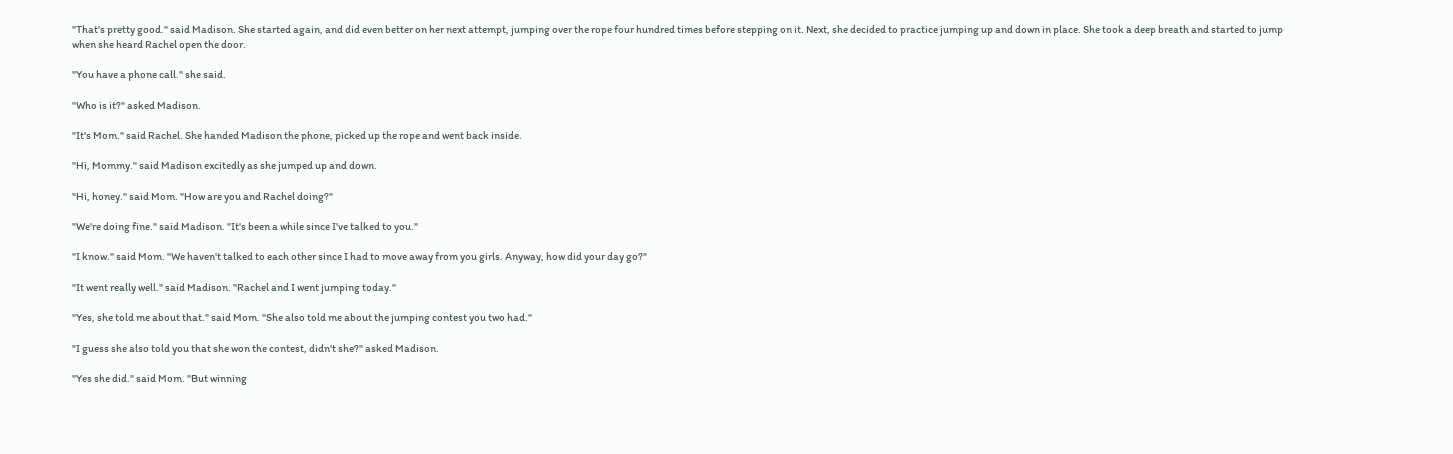"That's pretty good." said Madison. She started again, and did even better on her next attempt, jumping over the rope four hundred times before stepping on it. Next, she decided to practice jumping up and down in place. She took a deep breath and started to jump when she heard Rachel open the door.

"You have a phone call." she said.

"Who is it?" asked Madison.

"It's Mom." said Rachel. She handed Madison the phone, picked up the rope and went back inside.

"Hi, Mommy." said Madison excitedly as she jumped up and down.

"Hi, honey." said Mom. "How are you and Rachel doing?"

"We're doing fine." said Madison. "It's been a while since I've talked to you."

"I know." said Mom. "We haven't talked to each other since I had to move away from you girls. Anyway, how did your day go?"

"It went really well." said Madison. "Rachel and I went jumping today."

"Yes, she told me about that." said Mom. "She also told me about the jumping contest you two had."

"I guess she also told you that she won the contest, didn't she?" asked Madison.

"Yes she did." said Mom. "But winning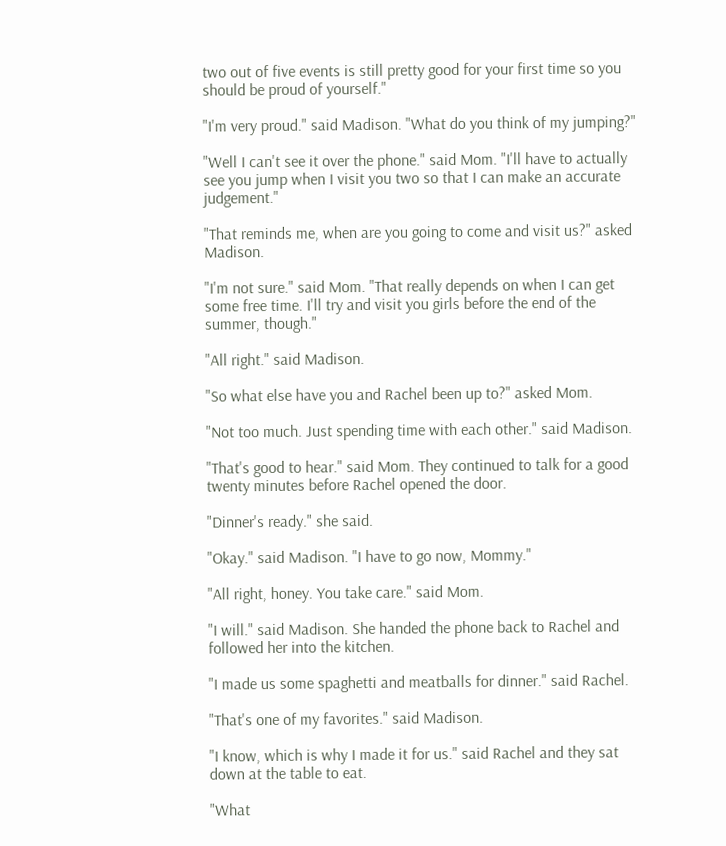two out of five events is still pretty good for your first time so you should be proud of yourself."

"I'm very proud." said Madison. "What do you think of my jumping?"

"Well I can't see it over the phone." said Mom. "I'll have to actually see you jump when I visit you two so that I can make an accurate judgement."

"That reminds me, when are you going to come and visit us?" asked Madison.

"I'm not sure." said Mom. "That really depends on when I can get some free time. I'll try and visit you girls before the end of the summer, though."

"All right." said Madison.

"So what else have you and Rachel been up to?" asked Mom.

"Not too much. Just spending time with each other." said Madison.

"That's good to hear." said Mom. They continued to talk for a good twenty minutes before Rachel opened the door.

"Dinner's ready." she said.

"Okay." said Madison. "I have to go now, Mommy."

"All right, honey. You take care." said Mom.

"I will." said Madison. She handed the phone back to Rachel and followed her into the kitchen.

"I made us some spaghetti and meatballs for dinner." said Rachel.

"That's one of my favorites." said Madison.

"I know, which is why I made it for us." said Rachel and they sat down at the table to eat.

"What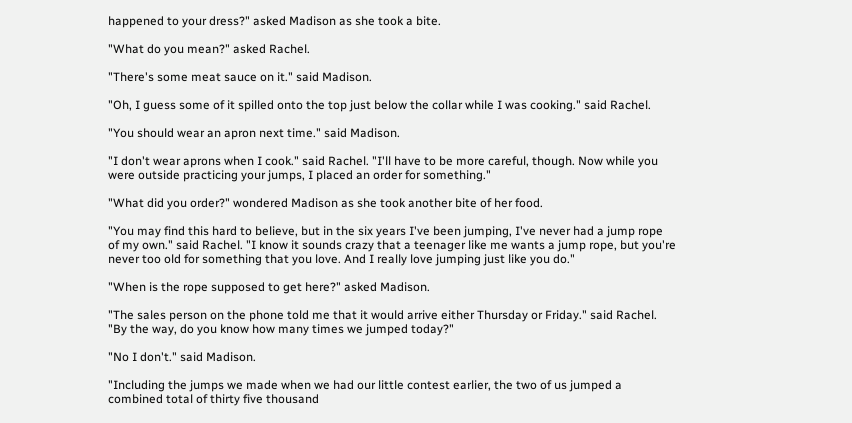happened to your dress?" asked Madison as she took a bite.

"What do you mean?" asked Rachel.

"There's some meat sauce on it." said Madison.

"Oh, I guess some of it spilled onto the top just below the collar while I was cooking." said Rachel.

"You should wear an apron next time." said Madison.

"I don't wear aprons when I cook." said Rachel. "I'll have to be more careful, though. Now while you were outside practicing your jumps, I placed an order for something."

"What did you order?" wondered Madison as she took another bite of her food.

"You may find this hard to believe, but in the six years I've been jumping, I've never had a jump rope of my own." said Rachel. "I know it sounds crazy that a teenager like me wants a jump rope, but you're never too old for something that you love. And I really love jumping just like you do."

"When is the rope supposed to get here?" asked Madison.

"The sales person on the phone told me that it would arrive either Thursday or Friday." said Rachel. "By the way, do you know how many times we jumped today?"

"No I don't." said Madison.

"Including the jumps we made when we had our little contest earlier, the two of us jumped a combined total of thirty five thousand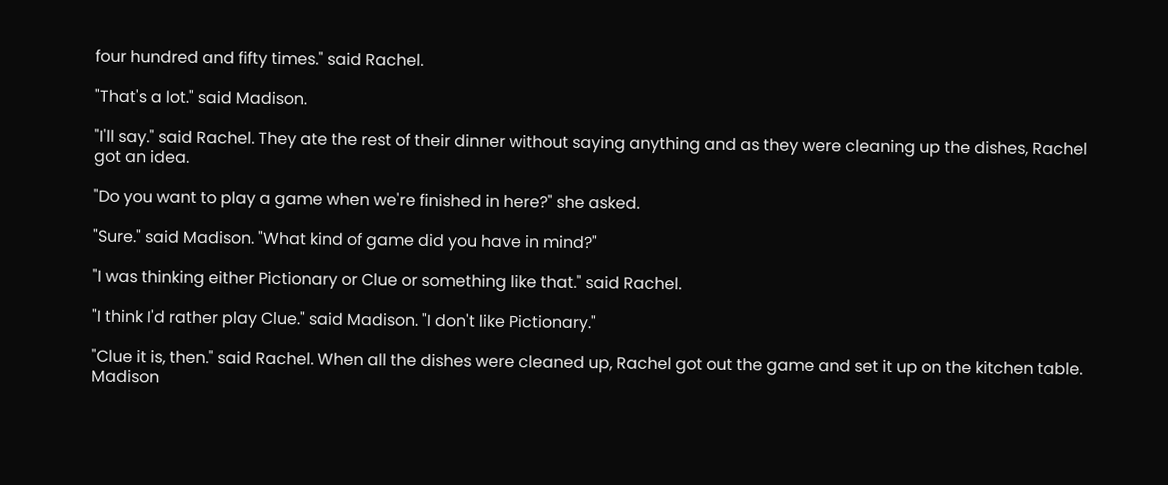four hundred and fifty times." said Rachel.

"That's a lot." said Madison.

"I'll say." said Rachel. They ate the rest of their dinner without saying anything and as they were cleaning up the dishes, Rachel got an idea.

"Do you want to play a game when we're finished in here?" she asked.

"Sure." said Madison. "What kind of game did you have in mind?"

"I was thinking either Pictionary or Clue or something like that." said Rachel.

"I think I'd rather play Clue." said Madison. "I don't like Pictionary."

"Clue it is, then." said Rachel. When all the dishes were cleaned up, Rachel got out the game and set it up on the kitchen table. Madison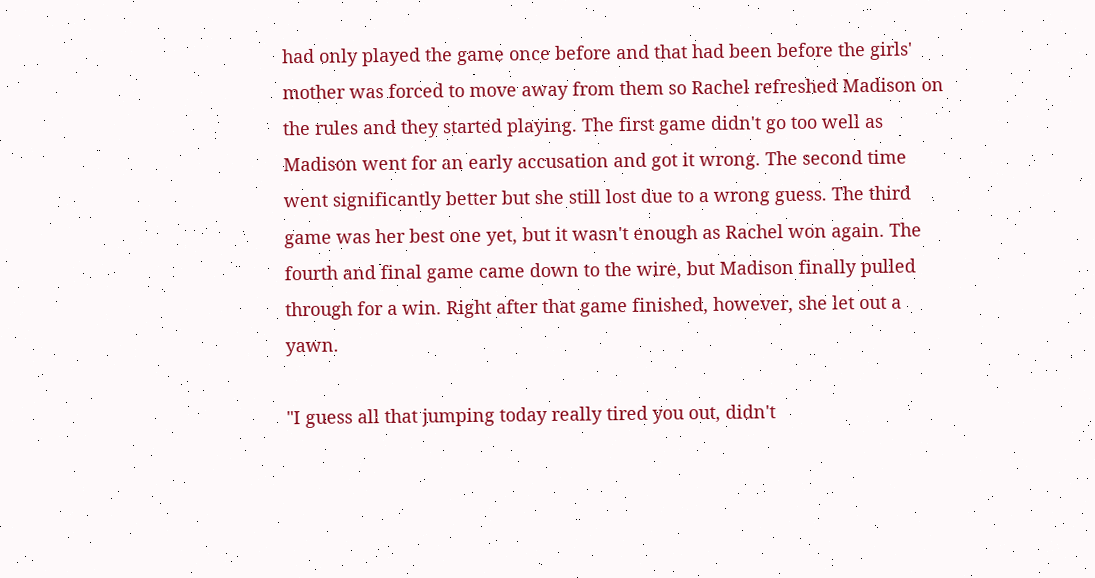had only played the game once before and that had been before the girls' mother was forced to move away from them so Rachel refreshed Madison on the rules and they started playing. The first game didn't go too well as Madison went for an early accusation and got it wrong. The second time went significantly better but she still lost due to a wrong guess. The third game was her best one yet, but it wasn't enough as Rachel won again. The fourth and final game came down to the wire, but Madison finally pulled through for a win. Right after that game finished, however, she let out a yawn.

"I guess all that jumping today really tired you out, didn't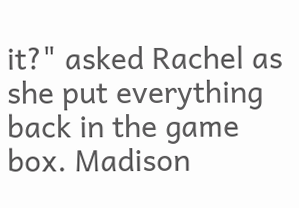it?" asked Rachel as she put everything back in the game box. Madison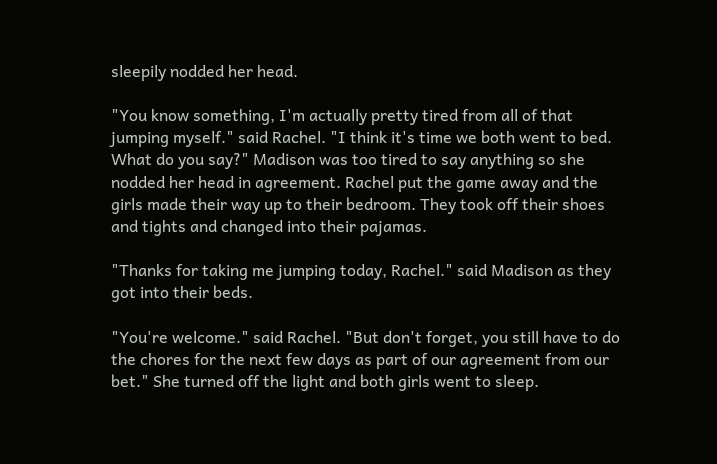sleepily nodded her head.

"You know something, I'm actually pretty tired from all of that jumping myself." said Rachel. "I think it's time we both went to bed. What do you say?" Madison was too tired to say anything so she nodded her head in agreement. Rachel put the game away and the girls made their way up to their bedroom. They took off their shoes and tights and changed into their pajamas.

"Thanks for taking me jumping today, Rachel." said Madison as they got into their beds.

"You're welcome." said Rachel. "But don't forget, you still have to do the chores for the next few days as part of our agreement from our bet." She turned off the light and both girls went to sleep.